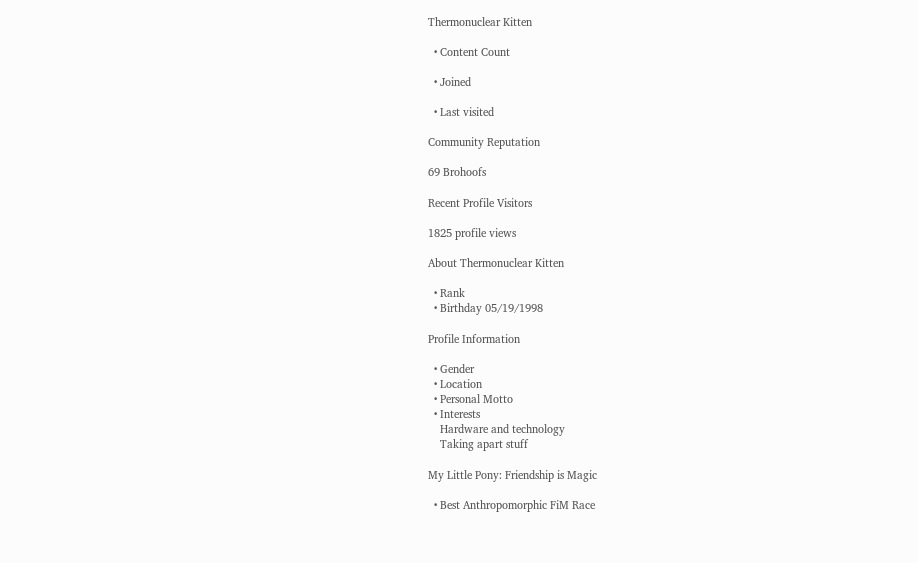Thermonuclear Kitten

  • Content Count

  • Joined

  • Last visited

Community Reputation

69 Brohoofs

Recent Profile Visitors

1825 profile views

About Thermonuclear Kitten

  • Rank
  • Birthday 05/19/1998

Profile Information

  • Gender
  • Location
  • Personal Motto
  • Interests
    Hardware and technology
    Taking apart stuff

My Little Pony: Friendship is Magic

  • Best Anthropomorphic FiM Race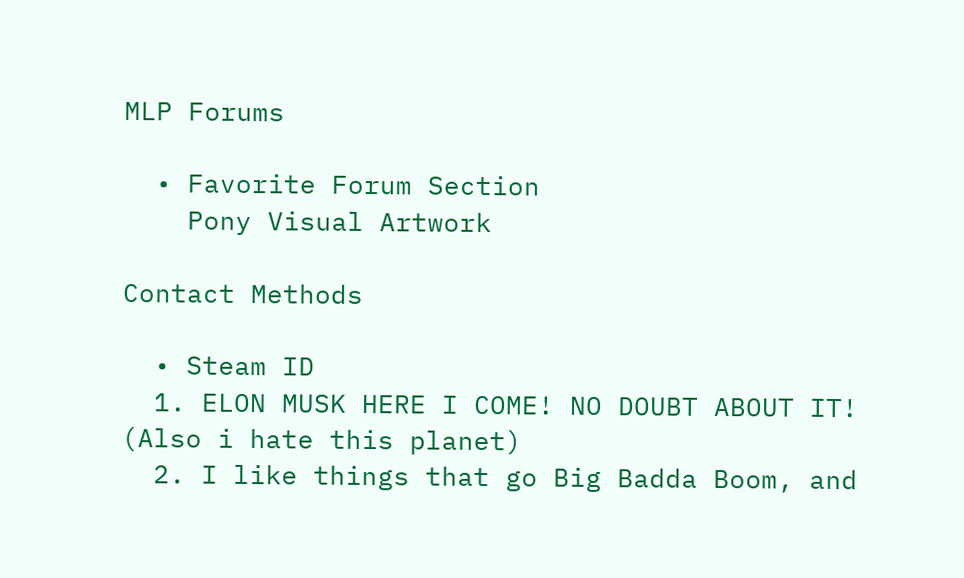MLP Forums

  • Favorite Forum Section
    Pony Visual Artwork

Contact Methods

  • Steam ID
  1. ELON MUSK HERE I COME! NO DOUBT ABOUT IT! (Also i hate this planet)
  2. I like things that go Big Badda Boom, and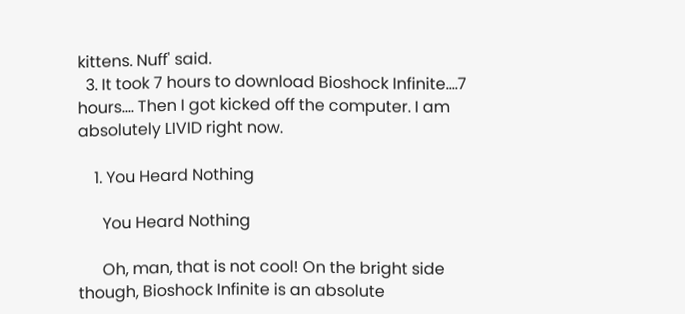kittens. Nuff' said.
  3. It took 7 hours to download Bioshock Infinite....7 hours.... Then I got kicked off the computer. I am absolutely LIVID right now.

    1. You Heard Nothing

      You Heard Nothing

      Oh, man, that is not cool! On the bright side though, Bioshock Infinite is an absolute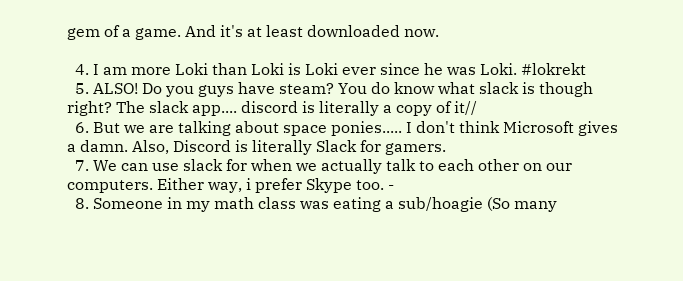gem of a game. And it's at least downloaded now.

  4. I am more Loki than Loki is Loki ever since he was Loki. #lokrekt
  5. ALSO! Do you guys have steam? You do know what slack is though right? The slack app.... discord is literally a copy of it//
  6. But we are talking about space ponies..... I don't think Microsoft gives a damn. Also, Discord is literally Slack for gamers.
  7. We can use slack for when we actually talk to each other on our computers. Either way, i prefer Skype too. -
  8. Someone in my math class was eating a sub/hoagie (So many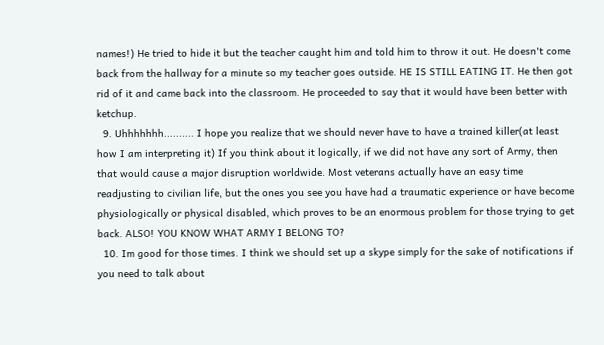names!) He tried to hide it but the teacher caught him and told him to throw it out. He doesn't come back from the hallway for a minute so my teacher goes outside. HE IS STILL EATING IT. He then got rid of it and came back into the classroom. He proceeded to say that it would have been better with ketchup.
  9. Uhhhhhhh.......... I hope you realize that we should never have to have a trained killer(at least how I am interpreting it) If you think about it logically, if we did not have any sort of Army, then that would cause a major disruption worldwide. Most veterans actually have an easy time readjusting to civilian life, but the ones you see you have had a traumatic experience or have become physiologically or physical disabled, which proves to be an enormous problem for those trying to get back. ALSO! YOU KNOW WHAT ARMY I BELONG TO?
  10. Im good for those times. I think we should set up a skype simply for the sake of notifications if you need to talk about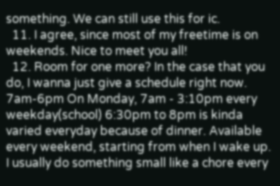something. We can still use this for ic.
  11. I agree, since most of my freetime is on weekends. Nice to meet you all!
  12. Room for one more? In the case that you do, I wanna just give a schedule right now. 7am-6pm On Monday, 7am - 3:10pm every weekday(school) 6:30pm to 8pm is kinda varied everyday because of dinner. Available every weekend, starting from when I wake up. I usually do something small like a chore every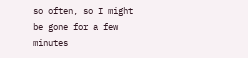so often, so I might be gone for a few minutes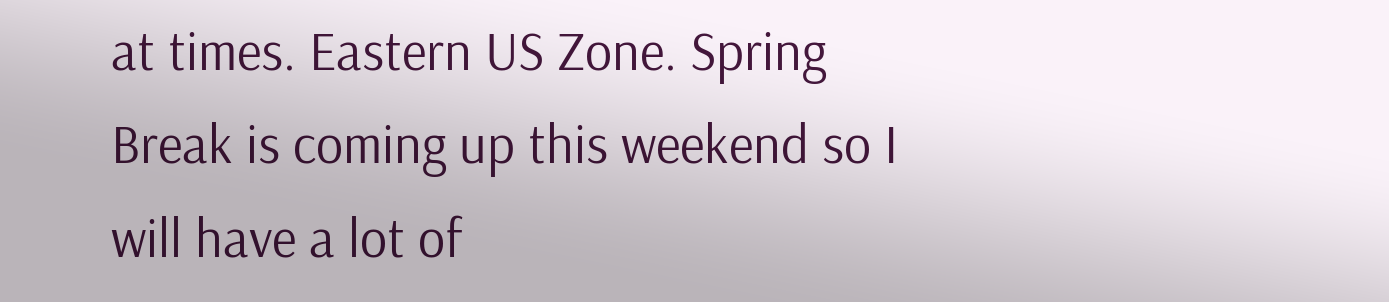at times. Eastern US Zone. Spring Break is coming up this weekend so I will have a lot of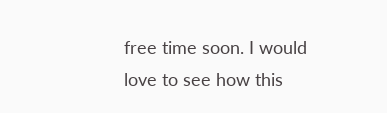free time soon. I would love to see how this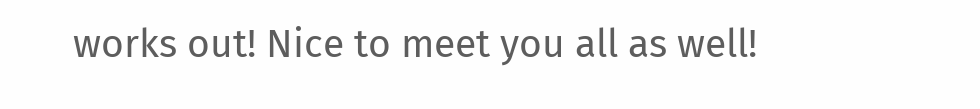works out! Nice to meet you all as well!